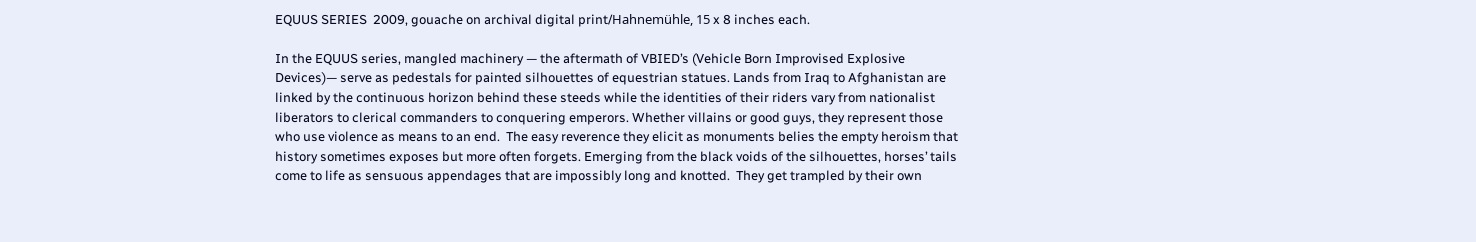EQUUS SERIES  2009, gouache on archival digital print/Hahnemühle, 15 x 8 inches each.

In the EQUUS series, mangled machinery — the aftermath of VBIED’s (Vehicle Born Improvised Explosive Devices)— serve as pedestals for painted silhouettes of equestrian statues. Lands from Iraq to Afghanistan are linked by the continuous horizon behind these steeds while the identities of their riders vary from nationalist liberators to clerical commanders to conquering emperors. Whether villains or good guys, they represent those who use violence as means to an end.  The easy reverence they elicit as monuments belies the empty heroism that history sometimes exposes but more often forgets. Emerging from the black voids of the silhouettes, horses’ tails come to life as sensuous appendages that are impossibly long and knotted.  They get trampled by their own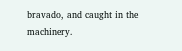bravado, and caught in the machinery.